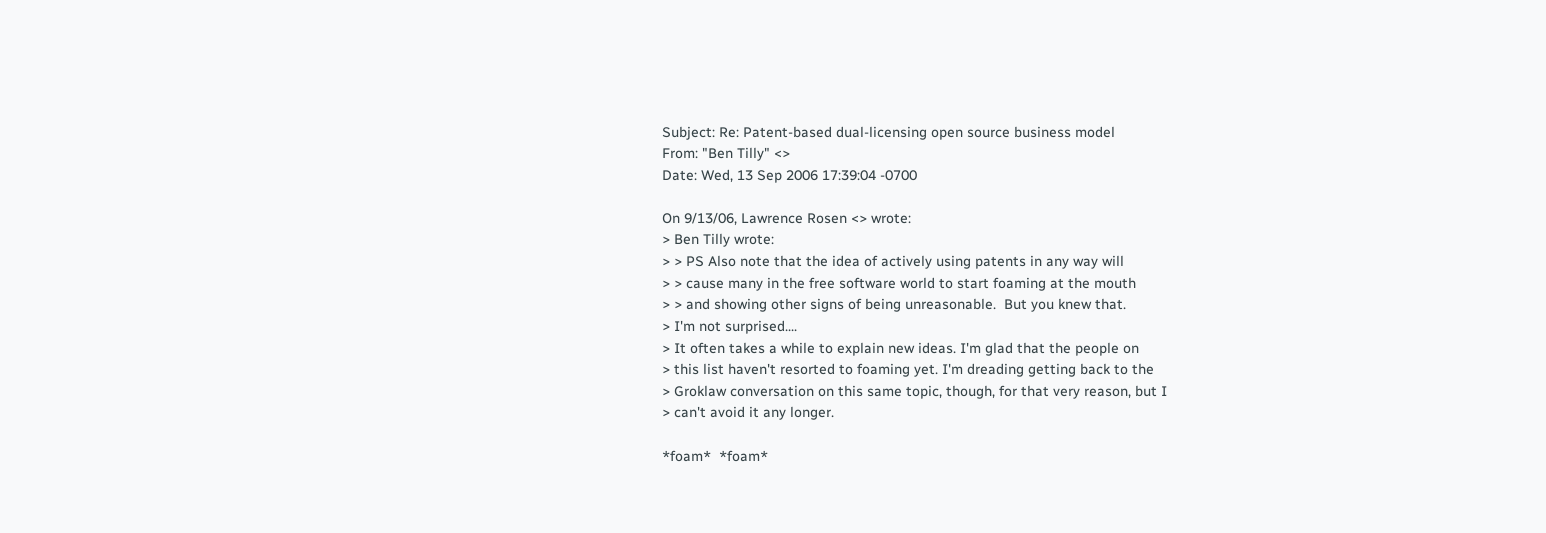Subject: Re: Patent-based dual-licensing open source business model
From: "Ben Tilly" <>
Date: Wed, 13 Sep 2006 17:39:04 -0700

On 9/13/06, Lawrence Rosen <> wrote:
> Ben Tilly wrote:
> > PS Also note that the idea of actively using patents in any way will
> > cause many in the free software world to start foaming at the mouth
> > and showing other signs of being unreasonable.  But you knew that.
> I'm not surprised....
> It often takes a while to explain new ideas. I'm glad that the people on
> this list haven't resorted to foaming yet. I'm dreading getting back to the
> Groklaw conversation on this same topic, though, for that very reason, but I
> can't avoid it any longer.

*foam*  *foam*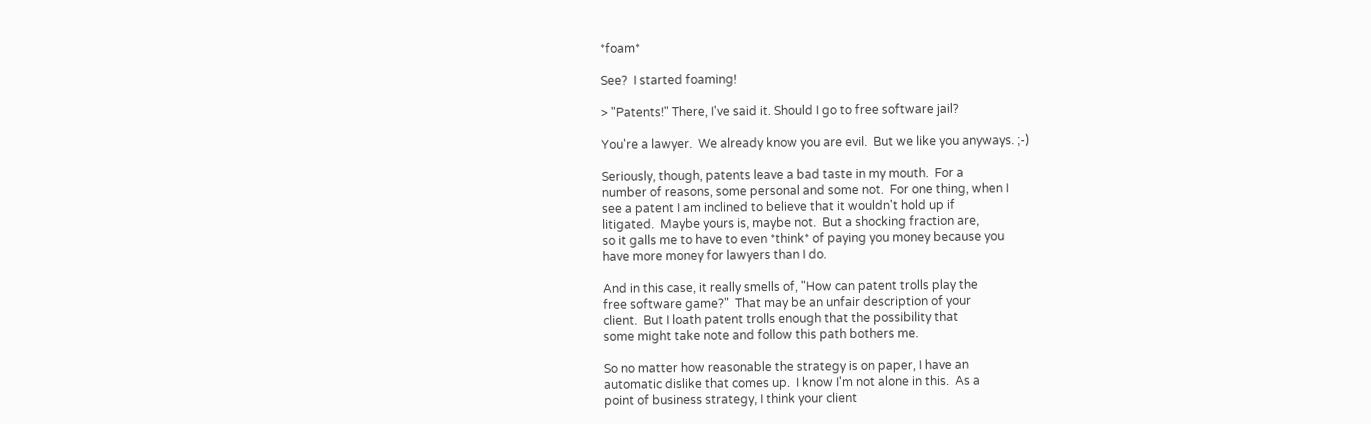*foam*

See?  I started foaming!

> "Patents!" There, I've said it. Should I go to free software jail?

You're a lawyer.  We already know you are evil.  But we like you anyways. ;-)

Seriously, though, patents leave a bad taste in my mouth.  For a
number of reasons, some personal and some not.  For one thing, when I
see a patent I am inclined to believe that it wouldn't hold up if
litigated.  Maybe yours is, maybe not.  But a shocking fraction are,
so it galls me to have to even *think* of paying you money because you
have more money for lawyers than I do.

And in this case, it really smells of, "How can patent trolls play the
free software game?"  That may be an unfair description of your
client.  But I loath patent trolls enough that the possibility that
some might take note and follow this path bothers me.

So no matter how reasonable the strategy is on paper, I have an
automatic dislike that comes up.  I know I'm not alone in this.  As a
point of business strategy, I think your client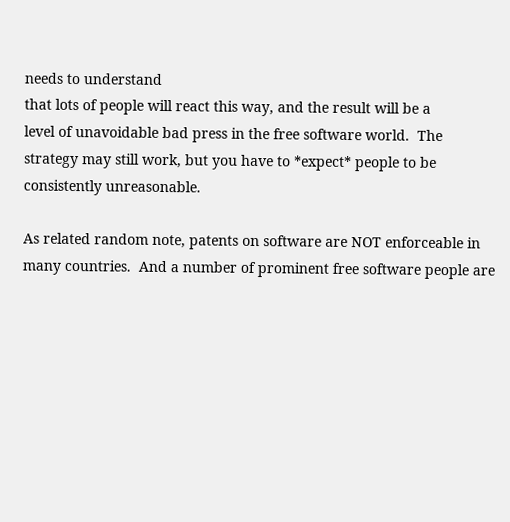needs to understand
that lots of people will react this way, and the result will be a
level of unavoidable bad press in the free software world.  The
strategy may still work, but you have to *expect* people to be
consistently unreasonable.

As related random note, patents on software are NOT enforceable in
many countries.  And a number of prominent free software people are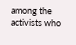among the activists who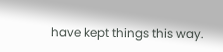have kept things this way.